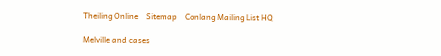Theiling Online    Sitemap    Conlang Mailing List HQ

Melville and cases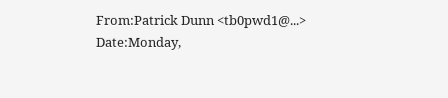From:Patrick Dunn <tb0pwd1@...>
Date:Monday,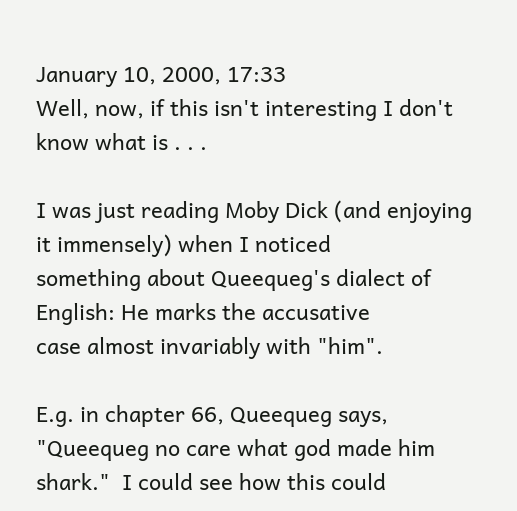January 10, 2000, 17:33
Well, now, if this isn't interesting I don't know what is . . .

I was just reading Moby Dick (and enjoying it immensely) when I noticed
something about Queequeg's dialect of English: He marks the accusative
case almost invariably with "him".

E.g. in chapter 66, Queequeg says, "Queequeg no care what god made him
shark."  I could see how this could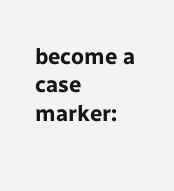become a case marker: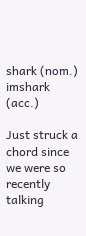shark (nom.)
imshark (acc.)

Just struck a chord since we were so recently talking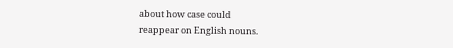about how case could
reappear on English nouns.